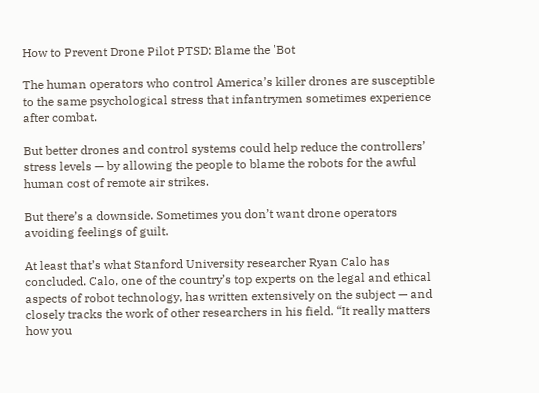How to Prevent Drone Pilot PTSD: Blame the 'Bot

The human operators who control America’s killer drones are susceptible to the same psychological stress that infantrymen sometimes experience after combat.

But better drones and control systems could help reduce the controllers’ stress levels — by allowing the people to blame the robots for the awful human cost of remote air strikes.

But there’s a downside. Sometimes you don’t want drone operators avoiding feelings of guilt.

At least that’s what Stanford University researcher Ryan Calo has concluded. Calo, one of the country’s top experts on the legal and ethical aspects of robot technology, has written extensively on the subject — and closely tracks the work of other researchers in his field. “It really matters how you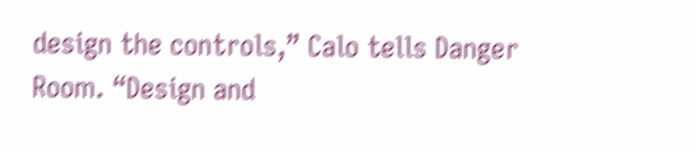design the controls,” Calo tells Danger Room. “Design and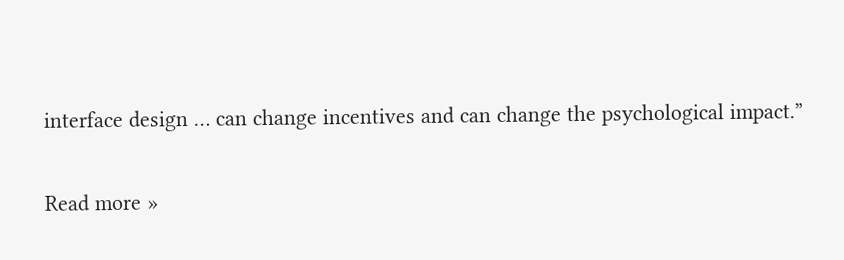interface design … can change incentives and can change the psychological impact.”

Read more »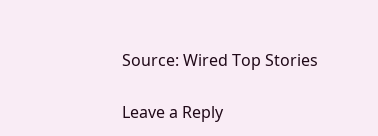Source: Wired Top Stories

Leave a Reply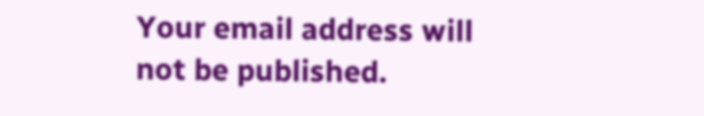Your email address will not be published.